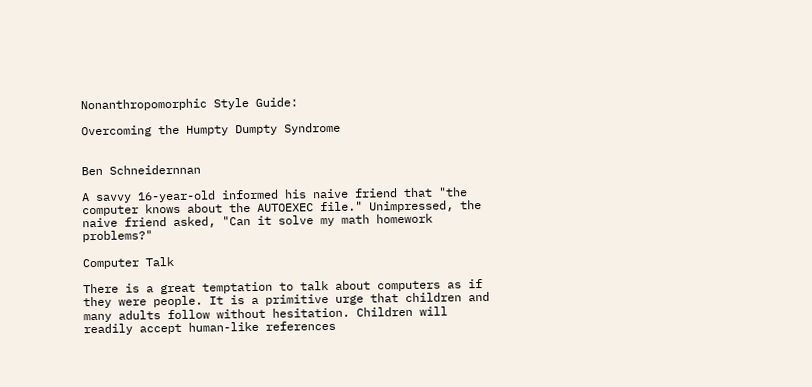Nonanthropomorphic Style Guide:

Overcoming the Humpty Dumpty Syndrome


Ben Schneidernnan

A savvy 16-year-old informed his naive friend that "the computer knows about the AUTOEXEC file." Unimpressed, the naive friend asked, "Can it solve my math homework problems?"

Computer Talk

There is a great temptation to talk about computers as if they were people. It is a primitive urge that children and many adults follow without hesitation. Children will readily accept human-like references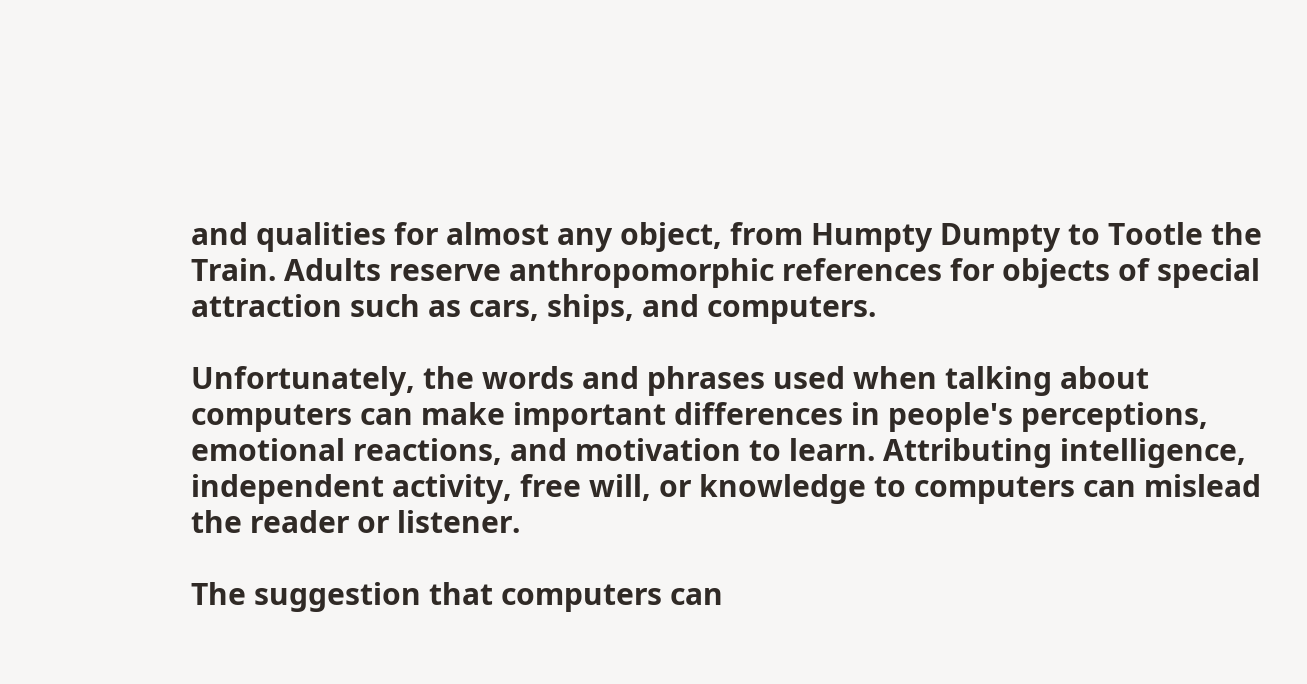and qualities for almost any object, from Humpty Dumpty to Tootle the Train. Adults reserve anthropomorphic references for objects of special attraction such as cars, ships, and computers.

Unfortunately, the words and phrases used when talking about computers can make important differences in people's perceptions, emotional reactions, and motivation to learn. Attributing intelligence, independent activity, free will, or knowledge to computers can mislead the reader or listener.

The suggestion that computers can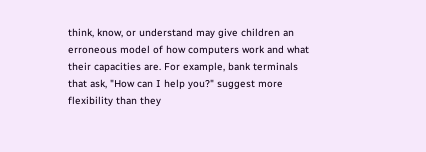think, know, or understand may give children an erroneous model of how computers work and what their capacities are. For example, bank terminals that ask, "How can I help you?" suggest more flexibility than they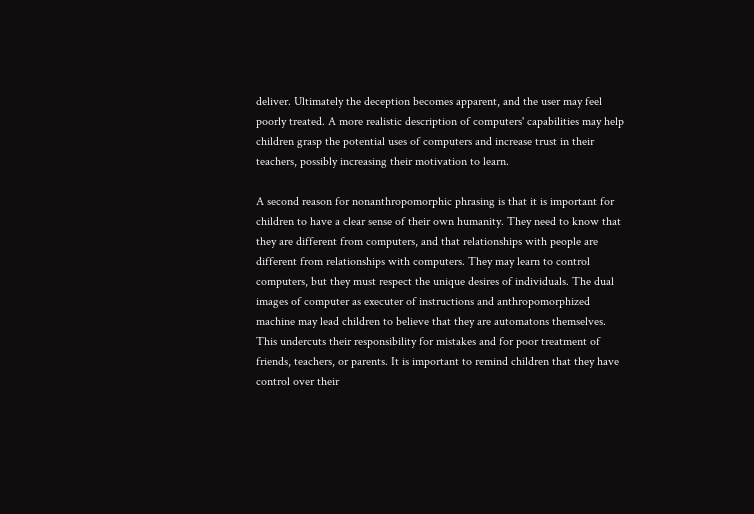deliver. Ultimately the deception becomes apparent, and the user may feel poorly treated. A more realistic description of computers' capabilities may help children grasp the potential uses of computers and increase trust in their teachers, possibly increasing their motivation to learn.

A second reason for nonanthropomorphic phrasing is that it is important for children to have a clear sense of their own humanity. They need to know that they are different from computers, and that relationships with people are different from relationships with computers. They may learn to control computers, but they must respect the unique desires of individuals. The dual images of computer as executer of instructions and anthropomorphized machine may lead children to believe that they are automatons themselves. This undercuts their responsibility for mistakes and for poor treatment of friends, teachers, or parents. It is important to remind children that they have control over their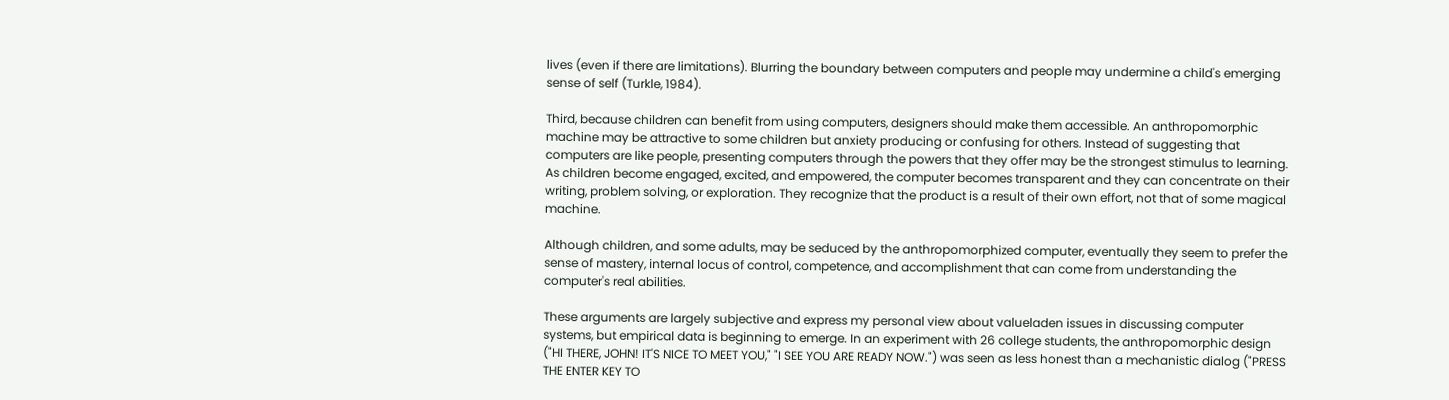lives (even if there are limitations). Blurring the boundary between computers and people may undermine a child's emerging sense of self (Turkle, 1984).

Third, because children can benefit from using computers, designers should make them accessible. An anthropomorphic machine may be attractive to some children but anxiety producing or confusing for others. Instead of suggesting that computers are like people, presenting computers through the powers that they offer may be the strongest stimulus to learning. As children become engaged, excited, and empowered, the computer becomes transparent and they can concentrate on their writing, problem solving, or exploration. They recognize that the product is a result of their own effort, not that of some magical machine.

Although children, and some adults, may be seduced by the anthropomorphized computer, eventually they seem to prefer the sense of mastery, internal locus of control, competence, and accomplishment that can come from understanding the computer's real abilities.

These arguments are largely subjective and express my personal view about valueladen issues in discussing computer systems, but empirical data is beginning to emerge. In an experiment with 26 college students, the anthropomorphic design ("HI THERE, JOHN! IT'S NICE TO MEET YOU," "I SEE YOU ARE READY NOW.") was seen as less honest than a mechanistic dialog ("PRESS THE ENTER KEY TO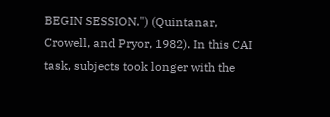BEGIN SESSION.") (Quintanar, Crowell, and Pryor, 1982). In this CAI task, subjects took longer with the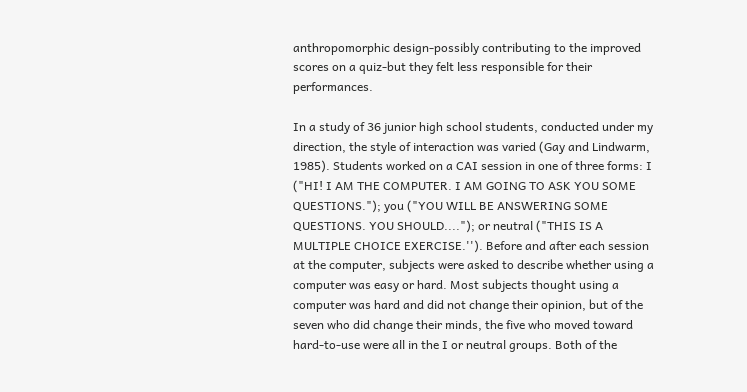anthropomorphic design-possibly contributing to the improved scores on a quiz-but they felt less responsible for their performances.

In a study of 36 junior high school students, conducted under my direction, the style of interaction was varied (Gay and Lindwarm, 1985). Students worked on a CAI session in one of three forms: I ("HI! I AM THE COMPUTER. I AM GOING TO ASK YOU SOME QUESTIONS."); you ("YOU WILL BE ANSWERING SOME QUESTIONS. YOU SHOULD...."); or neutral ("THIS IS A MULTIPLE CHOICE EXERCISE.''). Before and after each session at the computer, subjects were asked to describe whether using a computer was easy or hard. Most subjects thought using a computer was hard and did not change their opinion, but of the seven who did change their minds, the five who moved toward hard-to-use were all in the I or neutral groups. Both of the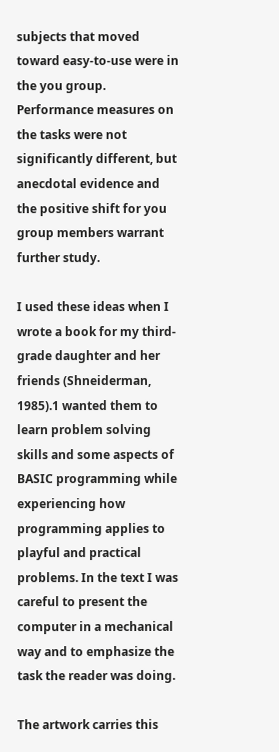subjects that moved toward easy-to-use were in the you group. Performance measures on the tasks were not significantly different, but anecdotal evidence and the positive shift for you group members warrant further study.

I used these ideas when I wrote a book for my third-grade daughter and her friends (Shneiderman, 1985).1 wanted them to learn problem solving skills and some aspects of BASIC programming while experiencing how programming applies to playful and practical problems. In the text I was careful to present the computer in a mechanical way and to emphasize the task the reader was doing.

The artwork carries this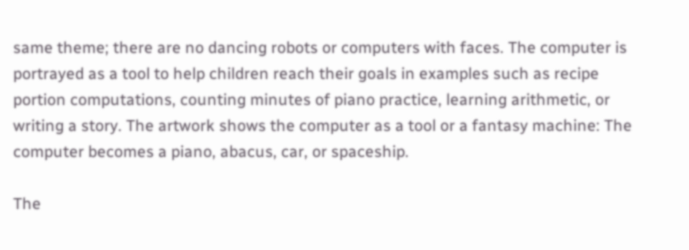same theme; there are no dancing robots or computers with faces. The computer is portrayed as a tool to help children reach their goals in examples such as recipe portion computations, counting minutes of piano practice, learning arithmetic, or writing a story. The artwork shows the computer as a tool or a fantasy machine: The computer becomes a piano, abacus, car, or spaceship.

The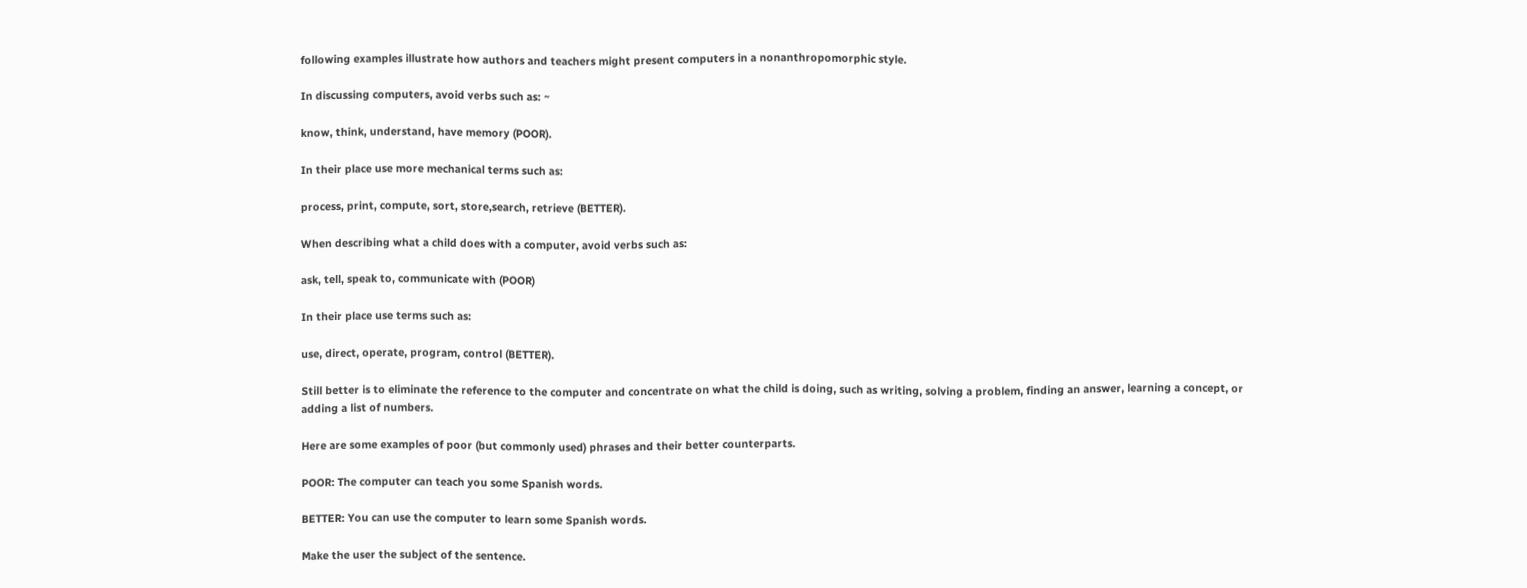following examples illustrate how authors and teachers might present computers in a nonanthropomorphic style.

In discussing computers, avoid verbs such as: ~

know, think, understand, have memory (POOR).

In their place use more mechanical terms such as:

process, print, compute, sort, store,search, retrieve (BETTER).

When describing what a child does with a computer, avoid verbs such as:

ask, tell, speak to, communicate with (POOR)

In their place use terms such as:

use, direct, operate, program, control (BETTER).

Still better is to eliminate the reference to the computer and concentrate on what the child is doing, such as writing, solving a problem, finding an answer, learning a concept, or adding a list of numbers.

Here are some examples of poor (but commonly used) phrases and their better counterparts.

POOR: The computer can teach you some Spanish words.

BETTER: You can use the computer to learn some Spanish words.

Make the user the subject of the sentence.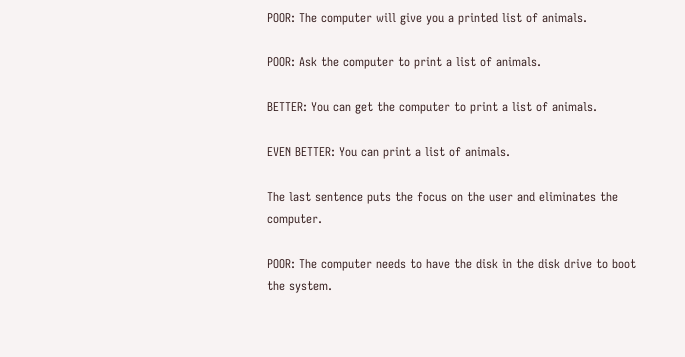POOR: The computer will give you a printed list of animals.

POOR: Ask the computer to print a list of animals.

BETTER: You can get the computer to print a list of animals.

EVEN BETTER: You can print a list of animals.

The last sentence puts the focus on the user and eliminates the computer.

POOR: The computer needs to have the disk in the disk drive to boot the system.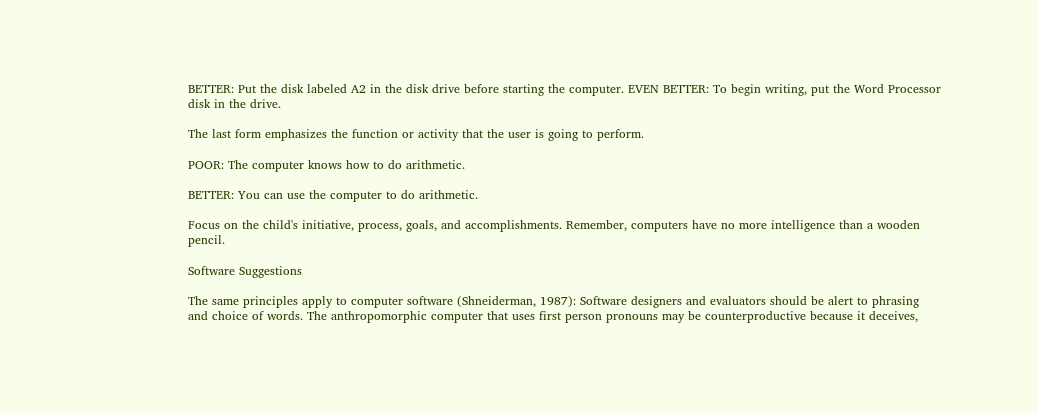BETTER: Put the disk labeled A2 in the disk drive before starting the computer. EVEN BETTER: To begin writing, put the Word Processor disk in the drive.

The last form emphasizes the function or activity that the user is going to perform.

POOR: The computer knows how to do arithmetic.

BETTER: You can use the computer to do arithmetic.

Focus on the child's initiative, process, goals, and accomplishments. Remember, computers have no more intelligence than a wooden pencil.

Software Suggestions

The same principles apply to computer software (Shneiderman, 1987): Software designers and evaluators should be alert to phrasing and choice of words. The anthropomorphic computer that uses first person pronouns may be counterproductive because it deceives,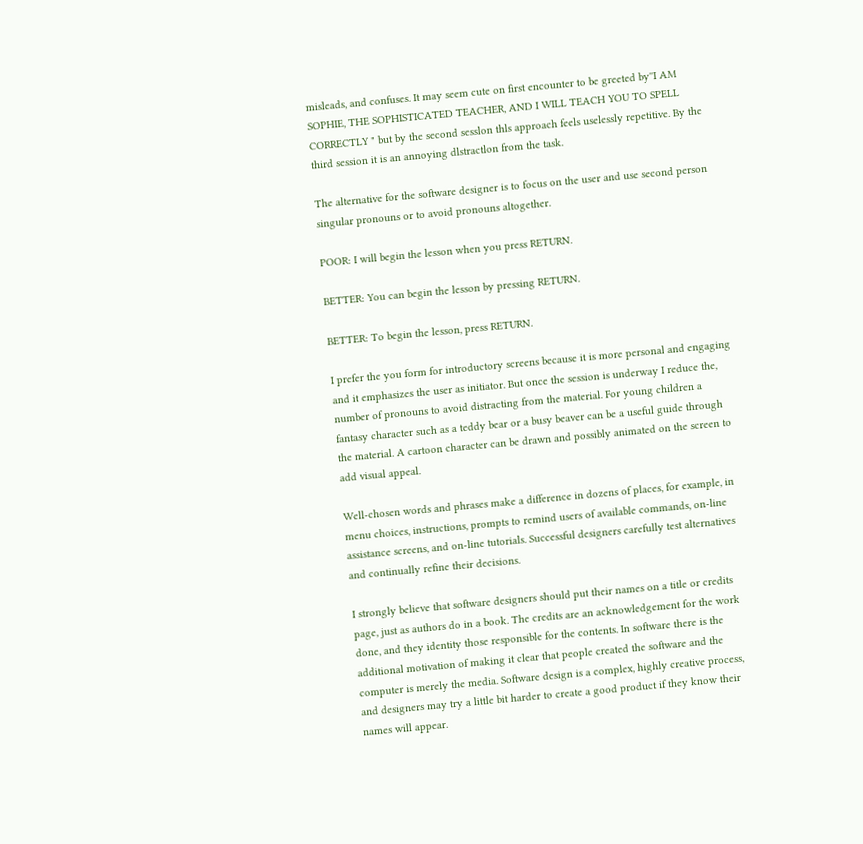misleads, and confuses. It may seem cute on first encounter to be greeted by''I AM SOPHIE, THE SOPHISTICATED TEACHER, AND I WILL TEACH YOU TO SPELL CORRECTLY " but by the second sesslon thls approach feels uselessly repetitive. By the third session it is an annoying dlstractlon from the task.

The alternative for the software designer is to focus on the user and use second person singular pronouns or to avoid pronouns altogether.

POOR: I will begin the lesson when you press RETURN.

BETTER: You can begin the lesson by pressing RETURN.

BETTER: To begin the lesson, press RETURN.

I prefer the you form for introductory screens because it is more personal and engaging and it emphasizes the user as initiator. But once the session is underway I reduce the, number of pronouns to avoid distracting from the material. For young children a fantasy character such as a teddy bear or a busy beaver can be a useful guide through the material. A cartoon character can be drawn and possibly animated on the screen to add visual appeal.

Well-chosen words and phrases make a difference in dozens of places, for example, in menu choices, instructions, prompts to remind users of available commands, on-line assistance screens, and on-line tutorials. Successful designers carefully test alternatives and continually refine their decisions.

I strongly believe that software designers should put their names on a title or credits page, just as authors do in a book. The credits are an acknowledgement for the work done, and they identity those responsible for the contents. In software there is the additional motivation of making it clear that people created the software and the computer is merely the media. Software design is a complex, highly creative process, and designers may try a little bit harder to create a good product if they know their names will appear.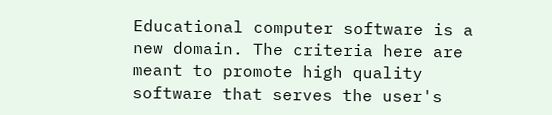Educational computer software is a new domain. The criteria here are meant to promote high quality software that serves the user's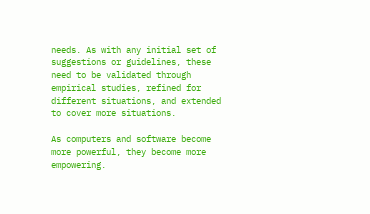needs. As with any initial set of suggestions or guidelines, these need to be validated through empirical studies, refined for different situations, and extended to cover more situations.

As computers and software become more powerful, they become more empowering.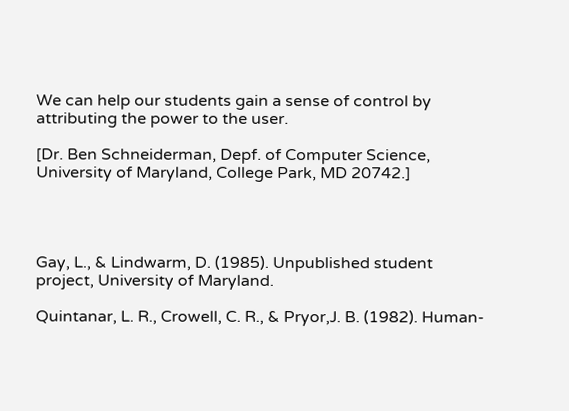We can help our students gain a sense of control by attributing the power to the user.

[Dr. Ben Schneiderman, Depf. of Computer Science, University of Maryland, College Park, MD 20742.]




Gay, L., & Lindwarm, D. (1985). Unpublished student project, University of Maryland.

Quintanar, L. R., Crowell, C. R., & Pryor,J. B. (1982). Human-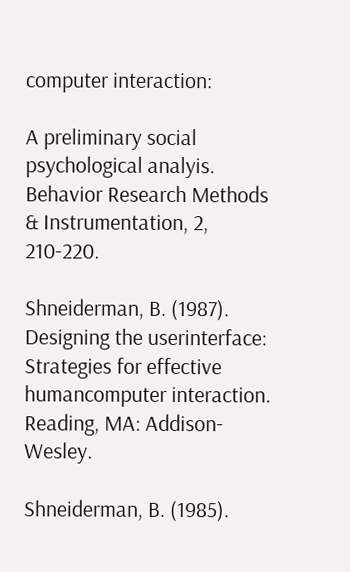computer interaction:

A preliminary social psychological analyis. Behavior Research Methods & Instrumentation, 2, 210-220.

Shneiderman, B. (1987). Designing the userinterface: Strategies for effective humancomputer interaction. Reading, MA: Addison-Wesley.

Shneiderman, B. (1985).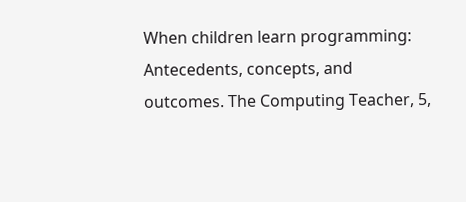When children learn programming: Antecedents, concepts, and outcomes. The Computing Teacher, 5,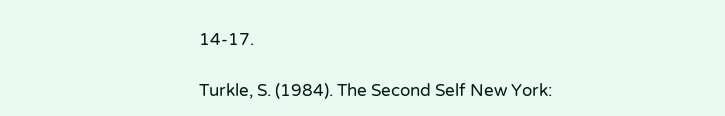14-17.

Turkle, S. (1984). The Second Self New York: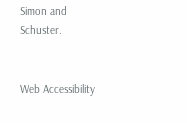Simon and Schuster.


Web Accessibility